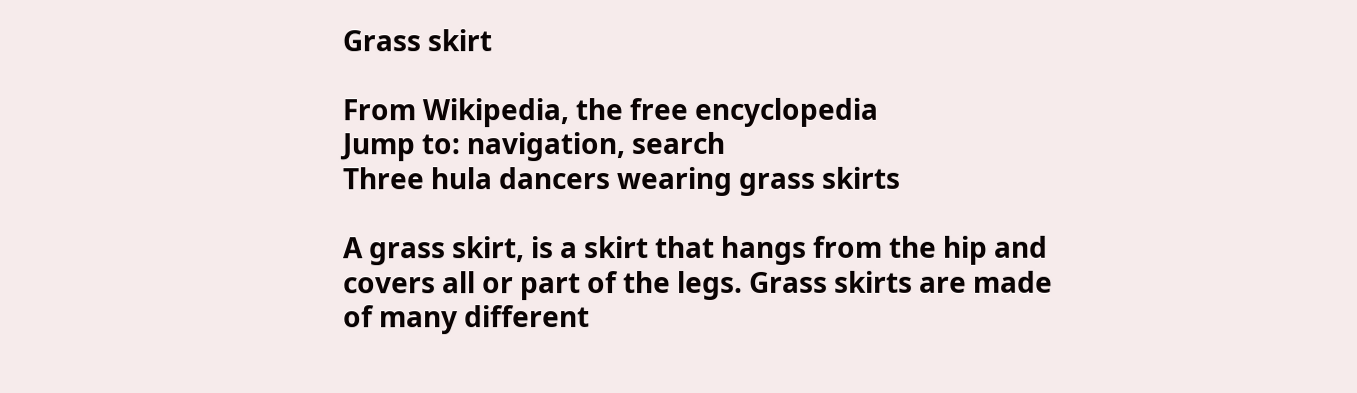Grass skirt

From Wikipedia, the free encyclopedia
Jump to: navigation, search
Three hula dancers wearing grass skirts

A grass skirt, is a skirt that hangs from the hip and covers all or part of the legs. Grass skirts are made of many different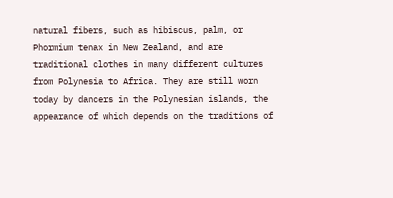natural fibers, such as hibiscus, palm, or Phormium tenax in New Zealand, and are traditional clothes in many different cultures from Polynesia to Africa. They are still worn today by dancers in the Polynesian islands, the appearance of which depends on the traditions of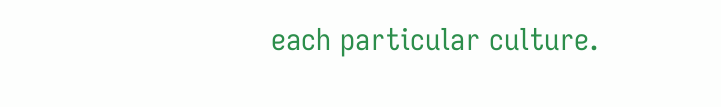each particular culture.